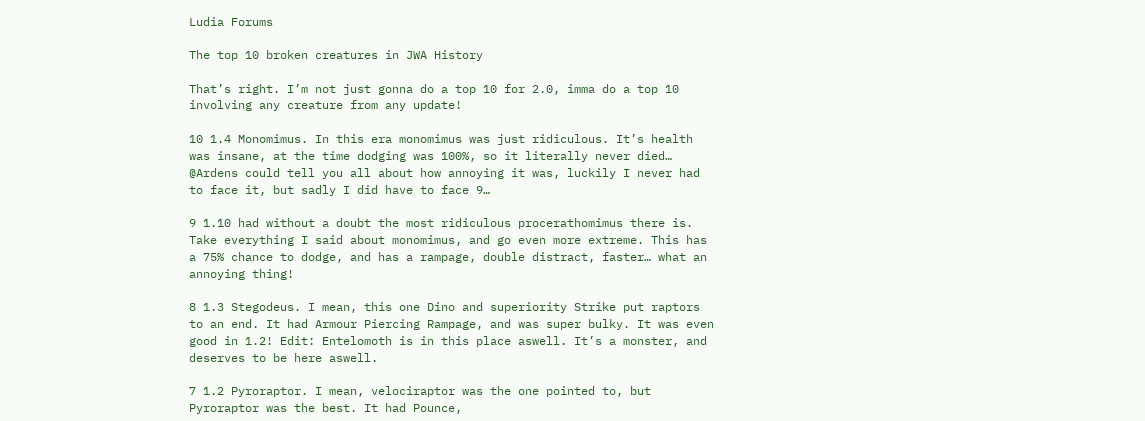Ludia Forums

The top 10 broken creatures in JWA History

That’s right. I’m not just gonna do a top 10 for 2.0, imma do a top 10 involving any creature from any update!

10 1.4 Monomimus. In this era monomimus was just ridiculous. It’s health was insane, at the time dodging was 100%, so it literally never died… @Ardens could tell you all about how annoying it was, luckily I never had to face it, but sadly I did have to face 9…

9 1.10 had without a doubt the most ridiculous procerathomimus there is. Take everything I said about monomimus, and go even more extreme. This has a 75% chance to dodge, and has a rampage, double distract, faster… what an annoying thing!

8 1.3 Stegodeus. I mean, this one Dino and superiority Strike put raptors to an end. It had Armour Piercing Rampage, and was super bulky. It was even good in 1.2! Edit: Entelomoth is in this place aswell. It’s a monster, and deserves to be here aswell.

7 1.2 Pyroraptor. I mean, velociraptor was the one pointed to, but Pyroraptor was the best. It had Pounce,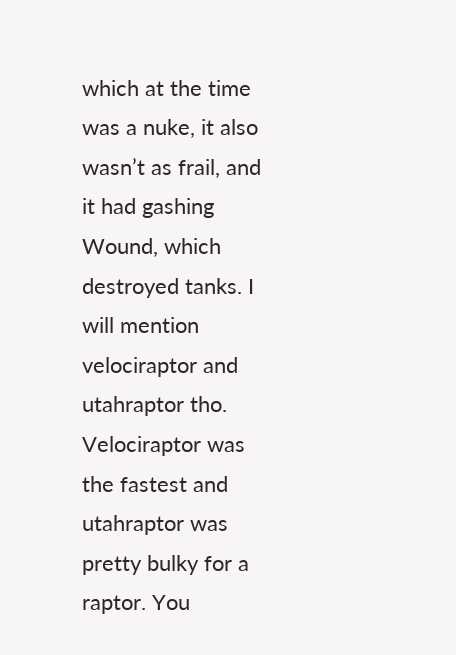which at the time was a nuke, it also wasn’t as frail, and it had gashing Wound, which destroyed tanks. I will mention velociraptor and utahraptor tho. Velociraptor was the fastest and utahraptor was pretty bulky for a raptor. You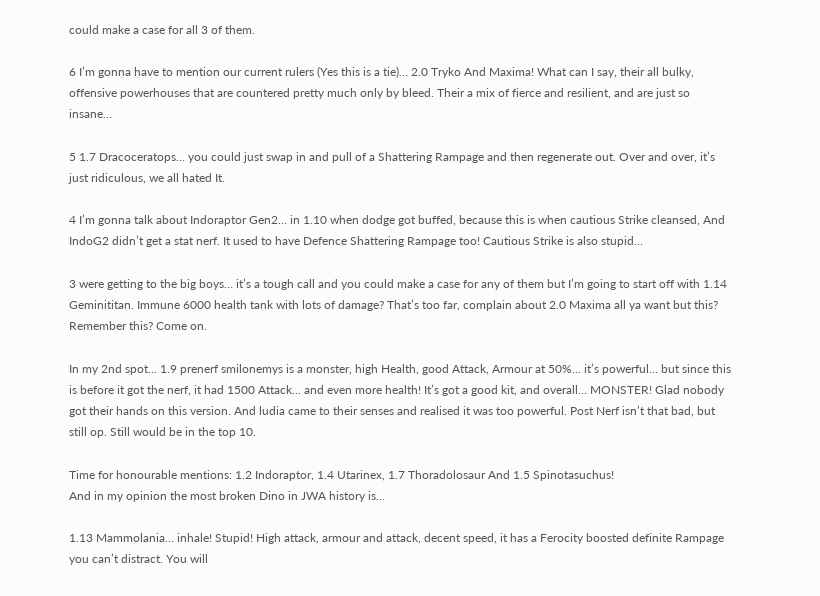could make a case for all 3 of them.

6 I’m gonna have to mention our current rulers (Yes this is a tie)… 2.0 Tryko And Maxima! What can I say, their all bulky, offensive powerhouses that are countered pretty much only by bleed. Their a mix of fierce and resilient, and are just so insane…

5 1.7 Dracoceratops… you could just swap in and pull of a Shattering Rampage and then regenerate out. Over and over, it’s just ridiculous, we all hated It.

4 I’m gonna talk about Indoraptor Gen2… in 1.10 when dodge got buffed, because this is when cautious Strike cleansed, And IndoG2 didn’t get a stat nerf. It used to have Defence Shattering Rampage too! Cautious Strike is also stupid…

3 were getting to the big boys… it’s a tough call and you could make a case for any of them but I’m going to start off with 1.14 Geminititan. Immune 6000 health tank with lots of damage? That’s too far, complain about 2.0 Maxima all ya want but this? Remember this? Come on.

In my 2nd spot… 1.9 prenerf smilonemys is a monster, high Health, good Attack, Armour at 50%… it’s powerful… but since this is before it got the nerf, it had 1500 Attack… and even more health! It’s got a good kit, and overall… MONSTER! Glad nobody got their hands on this version. And ludia came to their senses and realised it was too powerful. Post Nerf isn’t that bad, but still op. Still would be in the top 10.

Time for honourable mentions: 1.2 Indoraptor, 1.4 Utarinex, 1.7 Thoradolosaur And 1.5 Spinotasuchus!
And in my opinion the most broken Dino in JWA history is…

1.13 Mammolania… inhale! Stupid! High attack, armour and attack, decent speed, it has a Ferocity boosted definite Rampage you can’t distract. You will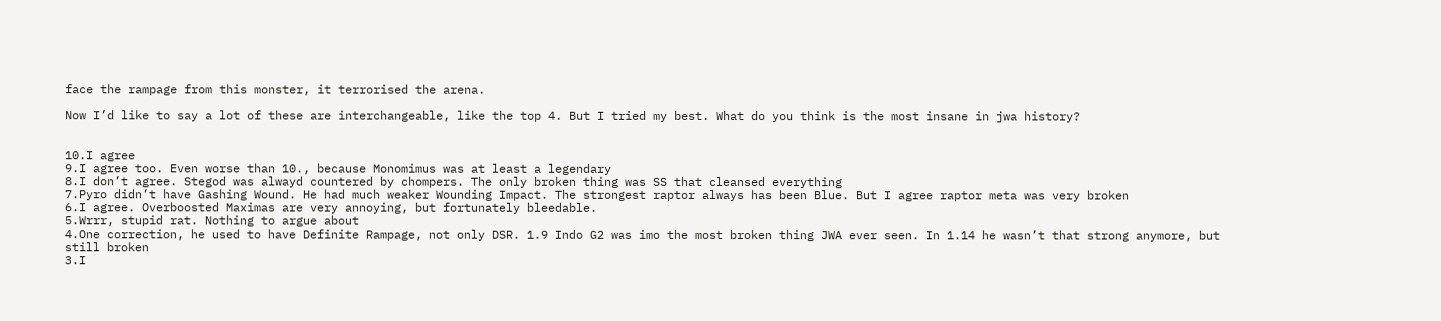face the rampage from this monster, it terrorised the arena.

Now I’d like to say a lot of these are interchangeable, like the top 4. But I tried my best. What do you think is the most insane in jwa history?


10.I agree
9.I agree too. Even worse than 10., because Monomimus was at least a legendary
8.I don’t agree. Stegod was alwayd countered by chompers. The only broken thing was SS that cleansed everything
7.Pyro didn’t have Gashing Wound. He had much weaker Wounding Impact. The strongest raptor always has been Blue. But I agree raptor meta was very broken
6.I agree. Overboosted Maximas are very annoying, but fortunately bleedable.
5.Wrrr, stupid rat. Nothing to argue about
4.One correction, he used to have Definite Rampage, not only DSR. 1.9 Indo G2 was imo the most broken thing JWA ever seen. In 1.14 he wasn’t that strong anymore, but still broken
3.I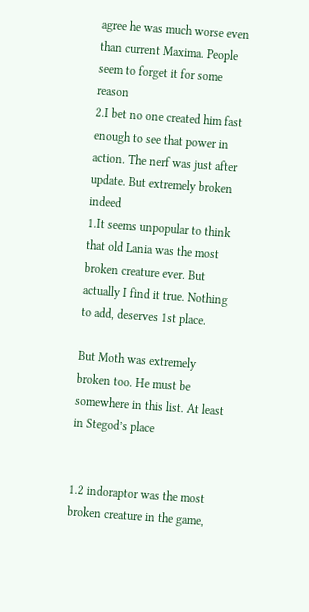agree he was much worse even than current Maxima. People seem to forget it for some reason
2.I bet no one created him fast enough to see that power in action. The nerf was just after update. But extremely broken indeed
1.It seems unpopular to think that old Lania was the most broken creature ever. But actually I find it true. Nothing to add, deserves 1st place.

But Moth was extremely broken too. He must be somewhere in this list. At least in Stegod’s place


1.2 indoraptor was the most broken creature in the game,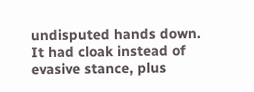undisputed hands down. It had cloak instead of evasive stance, plus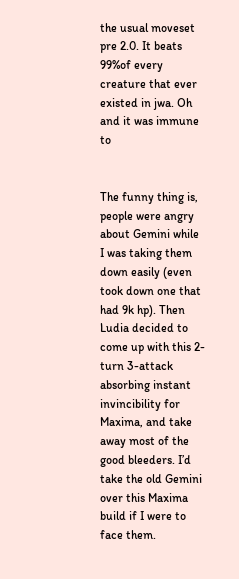the usual moveset pre 2.0. It beats 99%of every creature that ever existed in jwa. Oh and it was immune to


The funny thing is, people were angry about Gemini while I was taking them down easily (even took down one that had 9k hp). Then Ludia decided to come up with this 2-turn 3-attack absorbing instant invincibility for Maxima, and take away most of the good bleeders. I’d take the old Gemini over this Maxima build if I were to face them.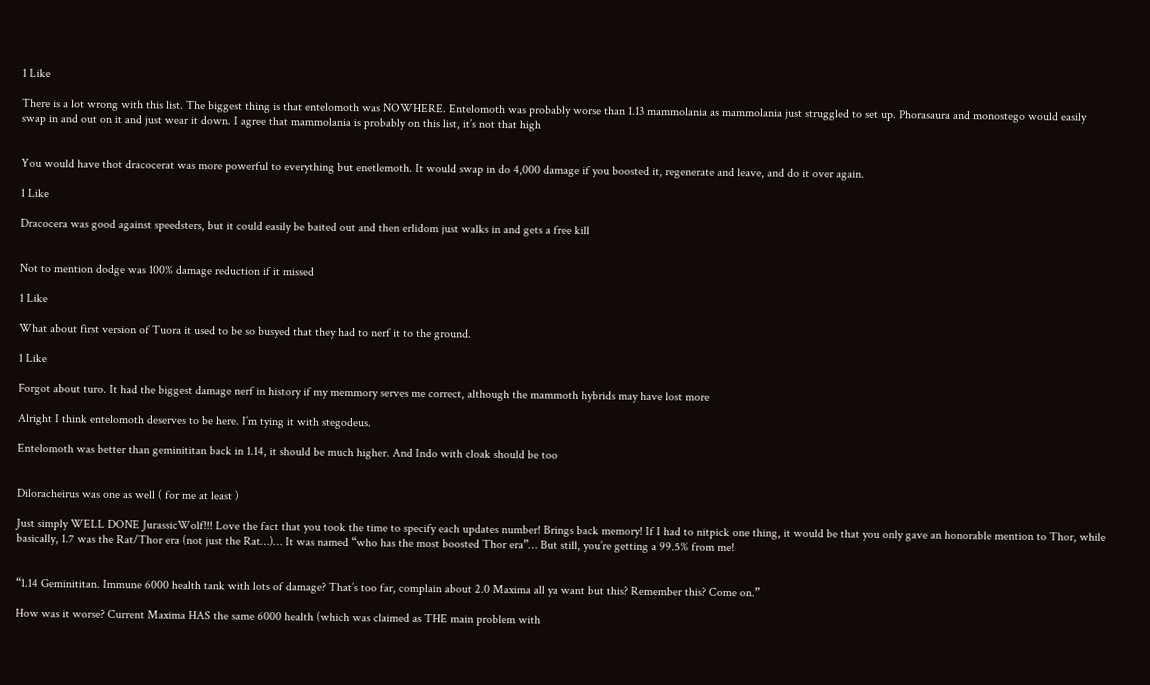1 Like

There is a lot wrong with this list. The biggest thing is that entelomoth was NOWHERE. Entelomoth was probably worse than 1.13 mammolania as mammolania just struggled to set up. Phorasaura and monostego would easily swap in and out on it and just wear it down. I agree that mammolania is probably on this list, it’s not that high


You would have thot dracocerat was more powerful to everything but enetlemoth. It would swap in do 4,000 damage if you boosted it, regenerate and leave, and do it over again.

1 Like

Dracocera was good against speedsters, but it could easily be baited out and then erlidom just walks in and gets a free kill


Not to mention dodge was 100% damage reduction if it missed

1 Like

What about first version of Tuora it used to be so busyed that they had to nerf it to the ground.

1 Like

Forgot about turo. It had the biggest damage nerf in history if my memmory serves me correct, although the mammoth hybrids may have lost more

Alright I think entelomoth deserves to be here. I’m tying it with stegodeus.

Entelomoth was better than geminititan back in 1.14, it should be much higher. And Indo with cloak should be too


Diloracheirus was one as well ( for me at least )

Just simply WELL DONE JurassicWolf!!! Love the fact that you took the time to specify each updates number! Brings back memory! If I had to nitpick one thing, it would be that you only gave an honorable mention to Thor, while basically, 1.7 was the Rat/Thor era (not just the Rat…)… It was named “who has the most boosted Thor era”… But still, you’re getting a 99.5% from me!


“1.14 Geminititan. Immune 6000 health tank with lots of damage? That’s too far, complain about 2.0 Maxima all ya want but this? Remember this? Come on.”

How was it worse? Current Maxima HAS the same 6000 health (which was claimed as THE main problem with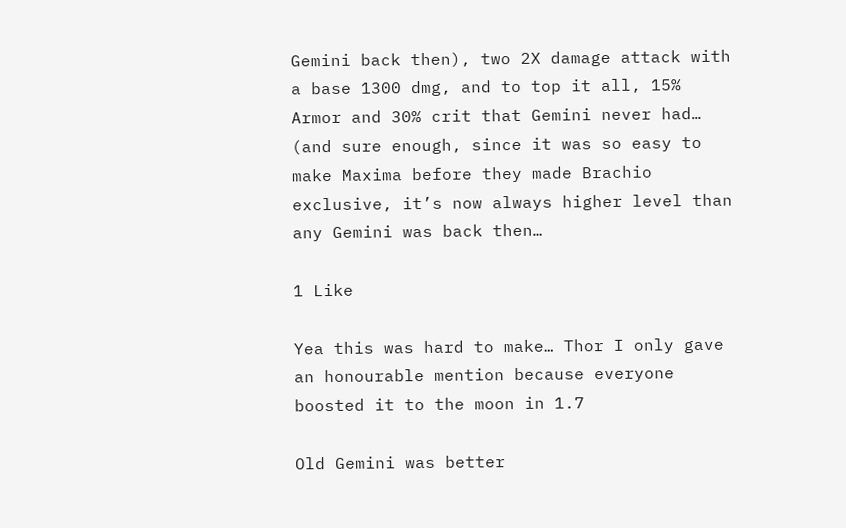Gemini back then), two 2X damage attack with a base 1300 dmg, and to top it all, 15% Armor and 30% crit that Gemini never had… (and sure enough, since it was so easy to make Maxima before they made Brachio exclusive, it’s now always higher level than any Gemini was back then…

1 Like

Yea this was hard to make… Thor I only gave an honourable mention because everyone boosted it to the moon in 1.7

Old Gemini was better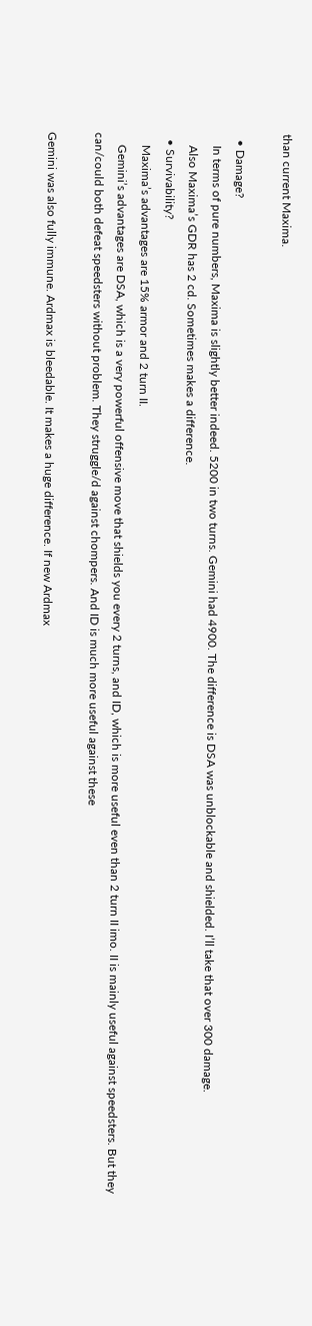than current Maxima.

  • Damage?
    In terms of pure numbers, Maxima is slightly better indeed. 5200 in two turns. Gemini had 4900. The difference is DSA was unblockable and shielded. I’ll take that over 300 damage.
    Also Maxima’s GDR has 2 cd. Sometimes makes a difference.
  • Survivability?
    Maxima’s advantages are 15% armor and 2 turn II.
    Gemini’s advantages are DSA, which is a very powerful offensive move that shields you every 2 turns, and ID, which is more useful even than 2 turn II imo. II is mainly useful against speedsters. But they can/could both defeat speedsters without problem. They struggle/d against chompers. And ID is much more useful against these

Gemini was also fully immune. Ardmax is bleedable. It makes a huge difference. If new Ardmax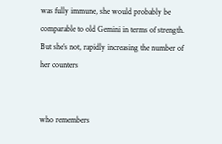was fully immune, she would probably be comparable to old Gemini in terms of strength. But she’s not, rapidly increasing the number of her counters


who remembers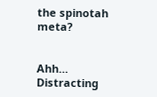the spinotah meta?


Ahh… Distracting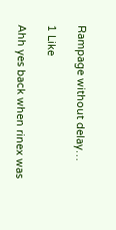Rampage without delay…

1 Like

Ahh yes back when rinex was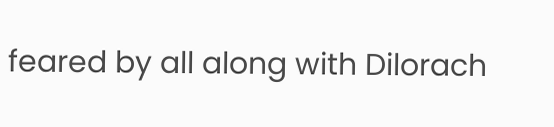feared by all along with Dilorach